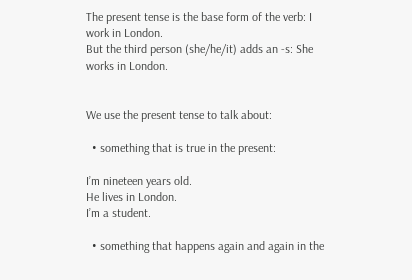The present tense is the base form of the verb: I work in London.
But the third person (she/he/it) adds an -s: She works in London.


We use the present tense to talk about:

  • something that is true in the present:

I’m nineteen years old.
He lives in London.
I’m a student.

  • something that happens again and again in the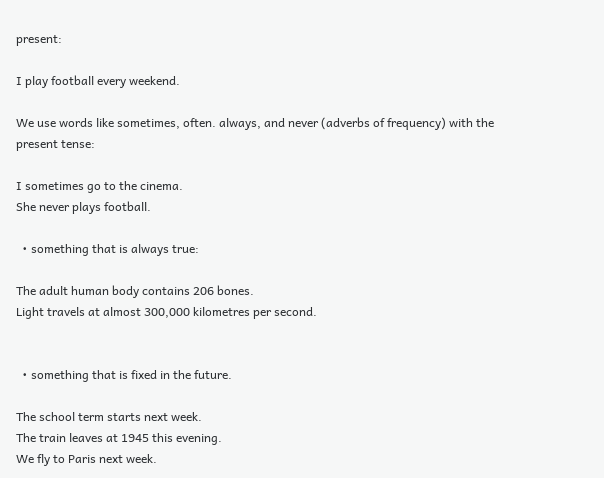present:

I play football every weekend.

We use words like sometimes, often. always, and never (adverbs of frequency) with the present tense:

I sometimes go to the cinema.
She never plays football.

  • something that is always true:

The adult human body contains 206 bones.
Light travels at almost 300,000 kilometres per second.


  • something that is fixed in the future.

The school term starts next week.
The train leaves at 1945 this evening.
We fly to Paris next week.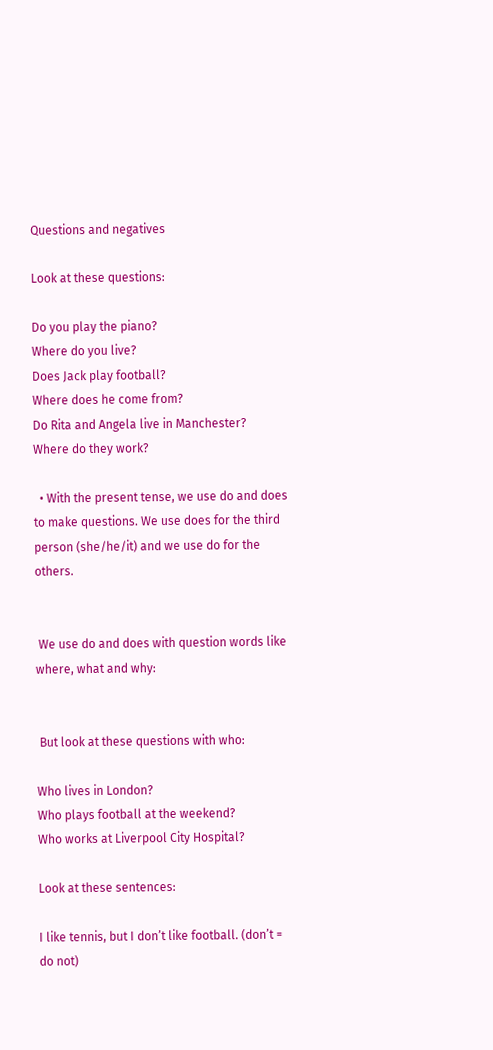Questions and negatives

Look at these questions:

Do you play the piano?
Where do you live?
Does Jack play football?
Where does he come from?
Do Rita and Angela live in Manchester?
Where do they work?

  • With the present tense, we use do and does to make questions. We use does for the third person (she/he/it) and we use do for the others.


 We use do and does with question words like where, what and why:


 But look at these questions with who:

Who lives in London?
Who plays football at the weekend?
Who works at Liverpool City Hospital?

Look at these sentences:

I like tennis, but I don’t like football. (don’t = do not)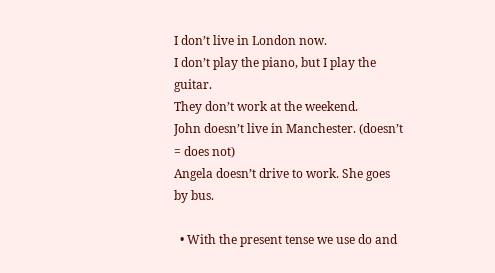I don’t live in London now.
I don’t play the piano, but I play the guitar.
They don’t work at the weekend.
John doesn’t live in Manchester. (doesn’t = does not)
Angela doesn’t drive to work. She goes by bus.

  • With the present tense we use do and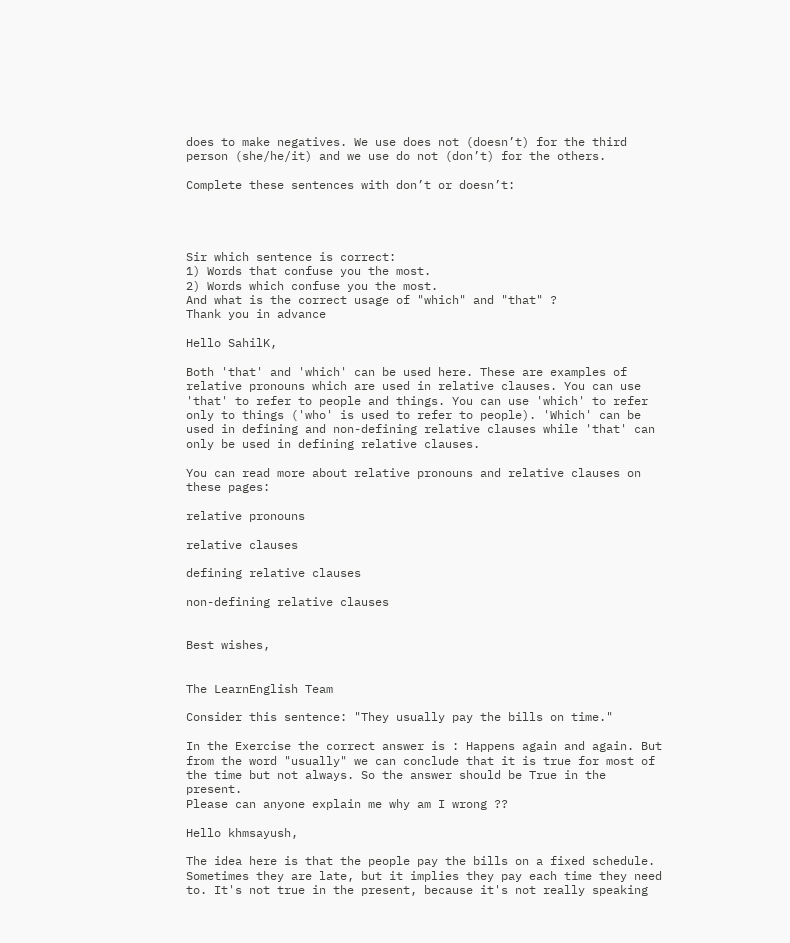does to make negatives. We use does not (doesn’t) for the third person (she/he/it) and we use do not (don’t) for the others.

Complete these sentences with don’t or doesn’t:




Sir which sentence is correct:
1) Words that confuse you the most.
2) Words which confuse you the most.
And what is the correct usage of "which" and "that" ?
Thank you in advance

Hello SahilK,

Both 'that' and 'which' can be used here. These are examples of relative pronouns which are used in relative clauses. You can use 'that' to refer to people and things. You can use 'which' to refer only to things ('who' is used to refer to people). 'Which' can be used in defining and non-defining relative clauses while 'that' can only be used in defining relative clauses.

You can read more about relative pronouns and relative clauses on these pages:

relative pronouns

relative clauses

defining relative clauses

non-defining relative clauses


Best wishes,


The LearnEnglish Team

Consider this sentence: "They usually pay the bills on time."

In the Exercise the correct answer is : Happens again and again. But from the word "usually" we can conclude that it is true for most of the time but not always. So the answer should be True in the present.
Please can anyone explain me why am I wrong ??

Hello khmsayush,

The idea here is that the people pay the bills on a fixed schedule. Sometimes they are late, but it implies they pay each time they need to. It's not true in the present, because it's not really speaking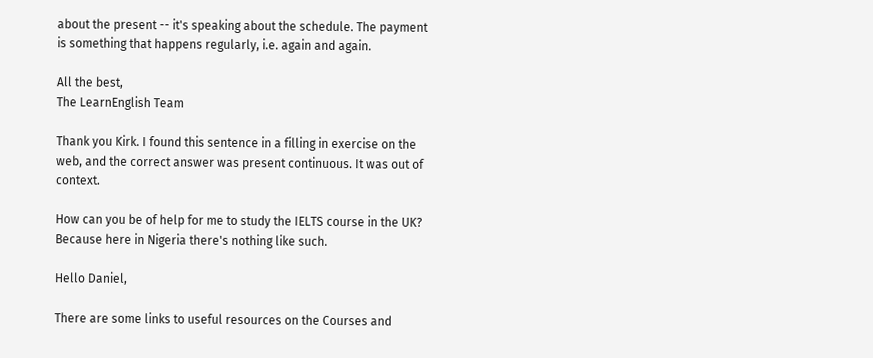about the present -- it's speaking about the schedule. The payment is something that happens regularly, i.e. again and again.

All the best,
The LearnEnglish Team

Thank you Kirk. I found this sentence in a filling in exercise on the web, and the correct answer was present continuous. It was out of context.

How can you be of help for me to study the IELTS course in the UK? Because here in Nigeria there's nothing like such.

Hello Daniel,

There are some links to useful resources on the Courses and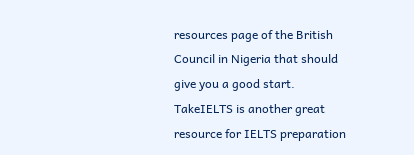resources page of the British Council in Nigeria that should give you a good start. TakeIELTS is another great resource for IELTS preparation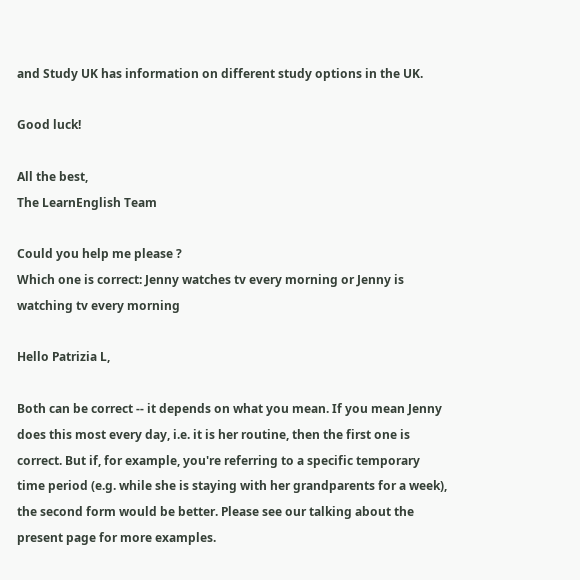and Study UK has information on different study options in the UK.

Good luck!

All the best,
The LearnEnglish Team

Could you help me please ?
Which one is correct: Jenny watches tv every morning or Jenny is watching tv every morning

Hello Patrizia L,

Both can be correct -- it depends on what you mean. If you mean Jenny does this most every day, i.e. it is her routine, then the first one is correct. But if, for example, you're referring to a specific temporary time period (e.g. while she is staying with her grandparents for a week), the second form would be better. Please see our talking about the present page for more examples.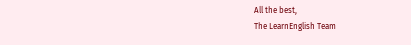All the best,
The LearnEnglish Team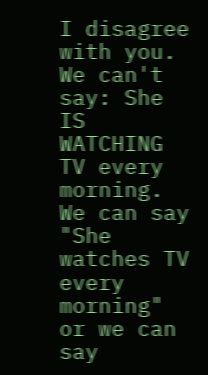I disagree with you. We can't say: She IS WATCHING TV every morning. We can say "She watches TV every morning" or we can say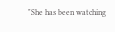"She has been watching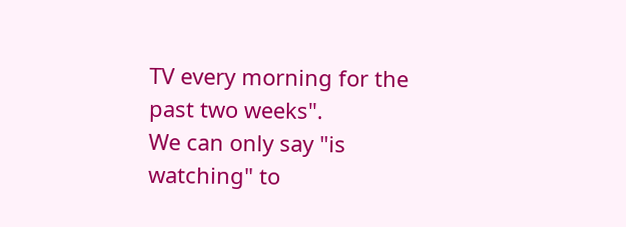TV every morning for the past two weeks".
We can only say "is watching" to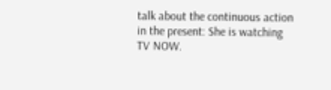talk about the continuous action in the present: She is watching TV NOW.